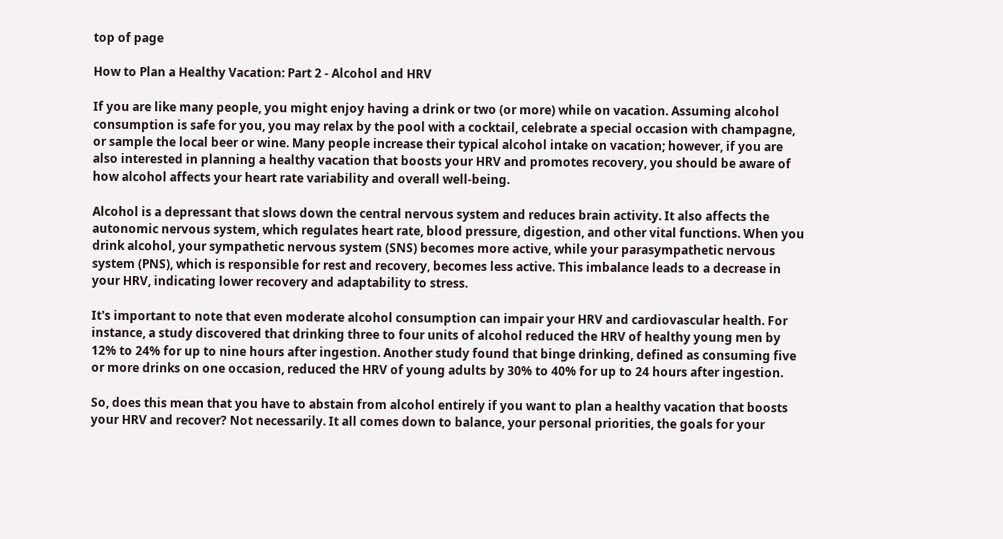top of page

How to Plan a Healthy Vacation: Part 2 - Alcohol and HRV

If you are like many people, you might enjoy having a drink or two (or more) while on vacation. Assuming alcohol consumption is safe for you, you may relax by the pool with a cocktail, celebrate a special occasion with champagne, or sample the local beer or wine. Many people increase their typical alcohol intake on vacation; however, if you are also interested in planning a healthy vacation that boosts your HRV and promotes recovery, you should be aware of how alcohol affects your heart rate variability and overall well-being.

Alcohol is a depressant that slows down the central nervous system and reduces brain activity. It also affects the autonomic nervous system, which regulates heart rate, blood pressure, digestion, and other vital functions. When you drink alcohol, your sympathetic nervous system (SNS) becomes more active, while your parasympathetic nervous system (PNS), which is responsible for rest and recovery, becomes less active. This imbalance leads to a decrease in your HRV, indicating lower recovery and adaptability to stress.

It's important to note that even moderate alcohol consumption can impair your HRV and cardiovascular health. For instance, a study discovered that drinking three to four units of alcohol reduced the HRV of healthy young men by 12% to 24% for up to nine hours after ingestion. Another study found that binge drinking, defined as consuming five or more drinks on one occasion, reduced the HRV of young adults by 30% to 40% for up to 24 hours after ingestion.

So, does this mean that you have to abstain from alcohol entirely if you want to plan a healthy vacation that boosts your HRV and recover? Not necessarily. It all comes down to balance, your personal priorities, the goals for your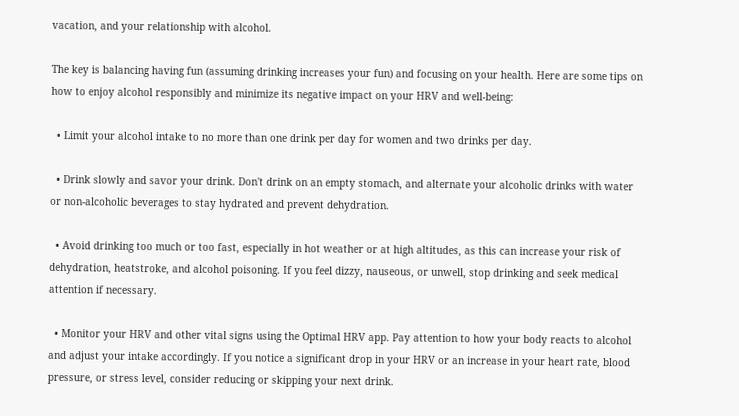vacation, and your relationship with alcohol.

The key is balancing having fun (assuming drinking increases your fun) and focusing on your health. Here are some tips on how to enjoy alcohol responsibly and minimize its negative impact on your HRV and well-being:

  • Limit your alcohol intake to no more than one drink per day for women and two drinks per day.

  • Drink slowly and savor your drink. Don't drink on an empty stomach, and alternate your alcoholic drinks with water or non-alcoholic beverages to stay hydrated and prevent dehydration.

  • Avoid drinking too much or too fast, especially in hot weather or at high altitudes, as this can increase your risk of dehydration, heatstroke, and alcohol poisoning. If you feel dizzy, nauseous, or unwell, stop drinking and seek medical attention if necessary.

  • Monitor your HRV and other vital signs using the Optimal HRV app. Pay attention to how your body reacts to alcohol and adjust your intake accordingly. If you notice a significant drop in your HRV or an increase in your heart rate, blood pressure, or stress level, consider reducing or skipping your next drink.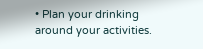• Plan your drinking around your activities.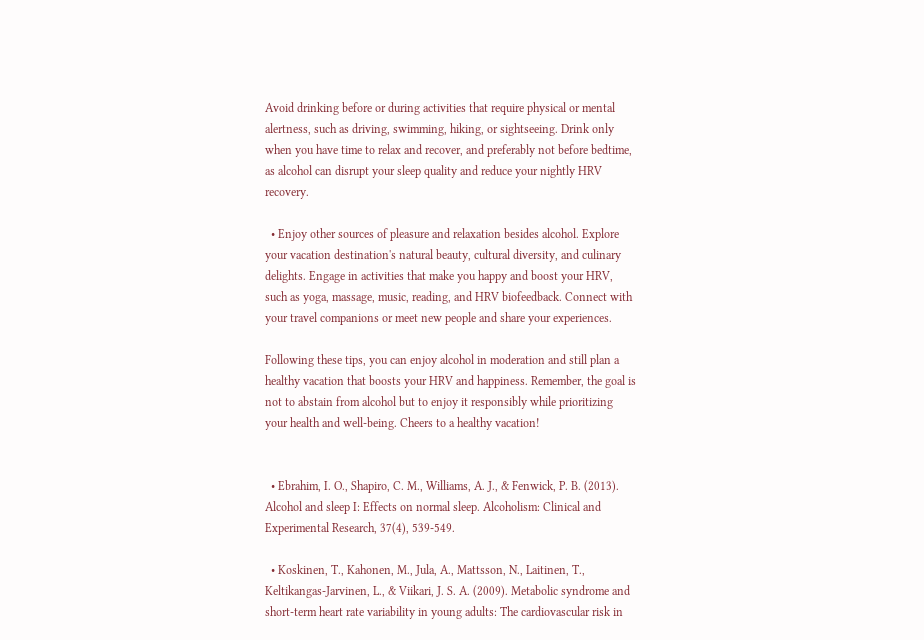Avoid drinking before or during activities that require physical or mental alertness, such as driving, swimming, hiking, or sightseeing. Drink only when you have time to relax and recover, and preferably not before bedtime, as alcohol can disrupt your sleep quality and reduce your nightly HRV recovery.

  • Enjoy other sources of pleasure and relaxation besides alcohol. Explore your vacation destination's natural beauty, cultural diversity, and culinary delights. Engage in activities that make you happy and boost your HRV, such as yoga, massage, music, reading, and HRV biofeedback. Connect with your travel companions or meet new people and share your experiences.

Following these tips, you can enjoy alcohol in moderation and still plan a healthy vacation that boosts your HRV and happiness. Remember, the goal is not to abstain from alcohol but to enjoy it responsibly while prioritizing your health and well-being. Cheers to a healthy vacation!


  • Ebrahim, I. O., Shapiro, C. M., Williams, A. J., & Fenwick, P. B. (2013). Alcohol and sleep I: Effects on normal sleep. Alcoholism: Clinical and Experimental Research, 37(4), 539-549.

  • Koskinen, T., Kahonen, M., Jula, A., Mattsson, N., Laitinen, T., Keltikangas-Jarvinen, L., & Viikari, J. S. A. (2009). Metabolic syndrome and short-term heart rate variability in young adults: The cardiovascular risk in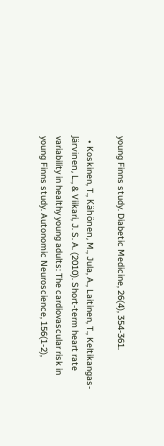young Finns study. Diabetic Medicine, 26(4), 354-361.

  • Koskinen, T., Kähönen, M., Jula, A., Laitinen, T., Keltikangas-Järvinen, L., & Viikari, J. S. A. (2010). Short-term heart rate variability in healthy young adults: The cardiovascular risk in young Finns study. Autonomic Neuroscience, 156(1-2),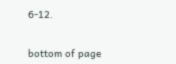6-12.


bottom of page